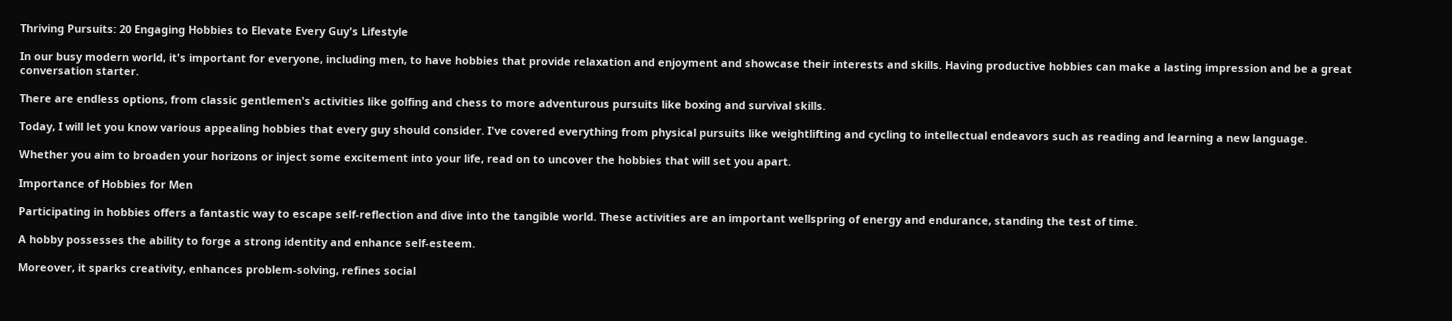Thriving Pursuits: 20 Engaging Hobbies to Elevate Every Guy's Lifestyle

In our busy modern world, it's important for everyone, including men, to have hobbies that provide relaxation and enjoyment and showcase their interests and skills. Having productive hobbies can make a lasting impression and be a great conversation starter.

There are endless options, from classic gentlemen's activities like golfing and chess to more adventurous pursuits like boxing and survival skills.

Today, I will let you know various appealing hobbies that every guy should consider. I've covered everything from physical pursuits like weightlifting and cycling to intellectual endeavors such as reading and learning a new language.

Whether you aim to broaden your horizons or inject some excitement into your life, read on to uncover the hobbies that will set you apart.

Importance of Hobbies for Men

Participating in hobbies offers a fantastic way to escape self-reflection and dive into the tangible world. These activities are an important wellspring of energy and endurance, standing the test of time.

A hobby possesses the ability to forge a strong identity and enhance self-esteem.

Moreover, it sparks creativity, enhances problem-solving, refines social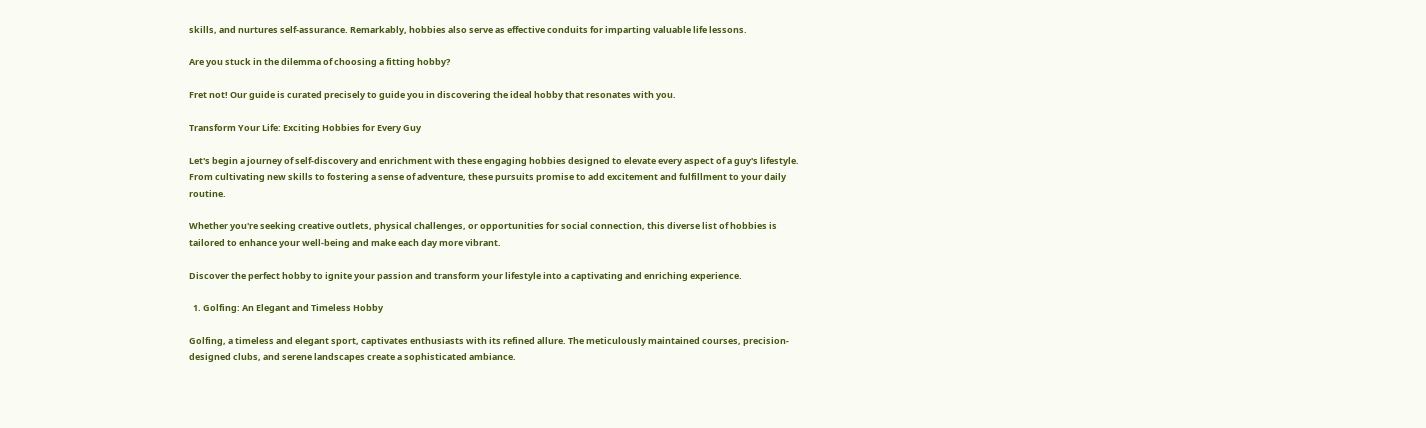skills, and nurtures self-assurance. Remarkably, hobbies also serve as effective conduits for imparting valuable life lessons.

Are you stuck in the dilemma of choosing a fitting hobby?

Fret not! Our guide is curated precisely to guide you in discovering the ideal hobby that resonates with you.

Transform Your Life: Exciting Hobbies for Every Guy

Let's begin a journey of self-discovery and enrichment with these engaging hobbies designed to elevate every aspect of a guy's lifestyle. From cultivating new skills to fostering a sense of adventure, these pursuits promise to add excitement and fulfillment to your daily routine.

Whether you're seeking creative outlets, physical challenges, or opportunities for social connection, this diverse list of hobbies is tailored to enhance your well-being and make each day more vibrant.

Discover the perfect hobby to ignite your passion and transform your lifestyle into a captivating and enriching experience.

  1. Golfing: An Elegant and Timeless Hobby

Golfing, a timeless and elegant sport, captivates enthusiasts with its refined allure. The meticulously maintained courses, precision-designed clubs, and serene landscapes create a sophisticated ambiance.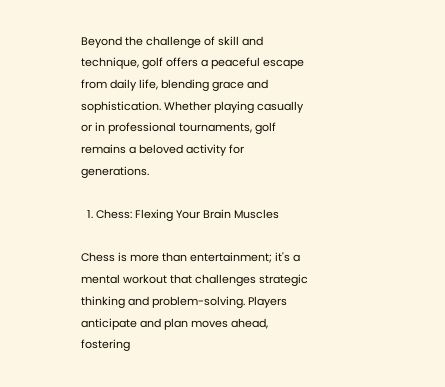Beyond the challenge of skill and technique, golf offers a peaceful escape from daily life, blending grace and sophistication. Whether playing casually or in professional tournaments, golf remains a beloved activity for generations.

  1. Chess: Flexing Your Brain Muscles

Chess is more than entertainment; it's a mental workout that challenges strategic thinking and problem-solving. Players anticipate and plan moves ahead, fostering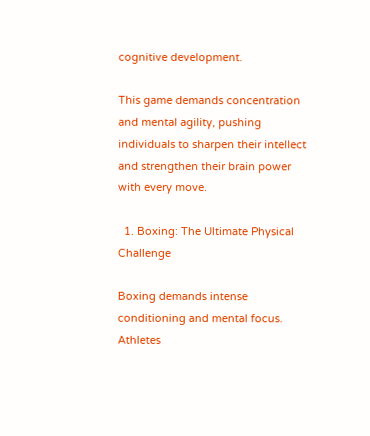cognitive development.

This game demands concentration and mental agility, pushing individuals to sharpen their intellect and strengthen their brain power with every move.

  1. Boxing: The Ultimate Physical Challenge

Boxing demands intense conditioning and mental focus. Athletes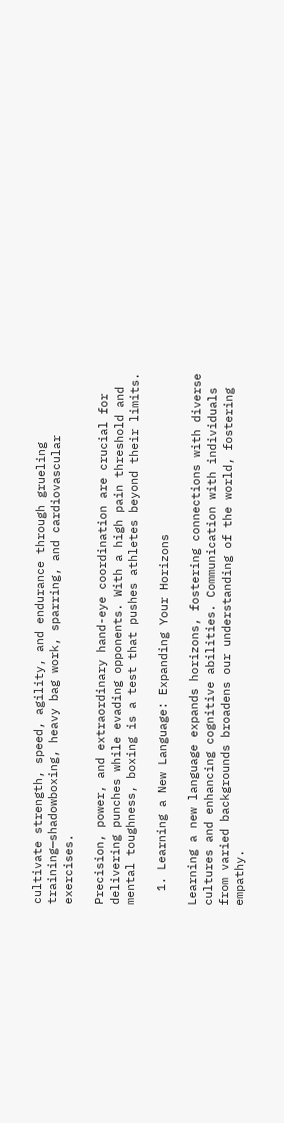cultivate strength, speed, agility, and endurance through grueling training—shadowboxing, heavy bag work, sparring, and cardiovascular exercises.

Precision, power, and extraordinary hand-eye coordination are crucial for delivering punches while evading opponents. With a high pain threshold and mental toughness, boxing is a test that pushes athletes beyond their limits.

  1. Learning a New Language: Expanding Your Horizons

Learning a new language expands horizons, fostering connections with diverse cultures and enhancing cognitive abilities. Communication with individuals from varied backgrounds broadens our understanding of the world, fostering empathy.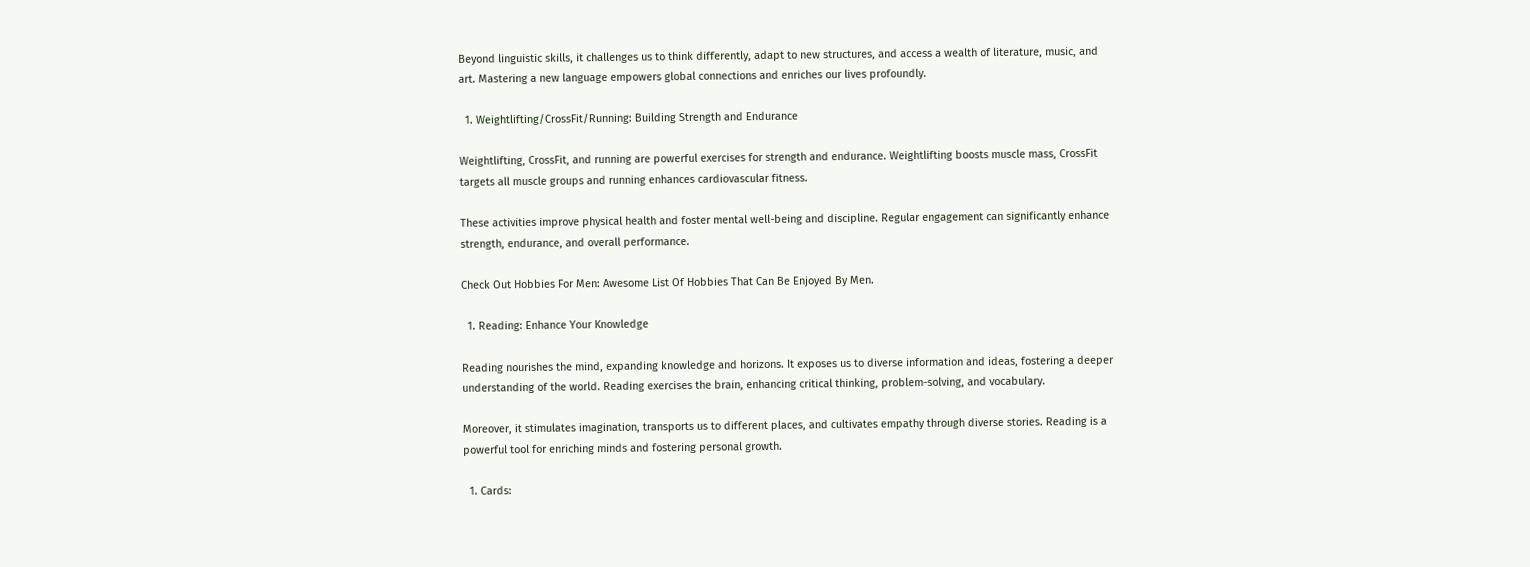Beyond linguistic skills, it challenges us to think differently, adapt to new structures, and access a wealth of literature, music, and art. Mastering a new language empowers global connections and enriches our lives profoundly.

  1. Weightlifting/CrossFit/Running: Building Strength and Endurance

Weightlifting, CrossFit, and running are powerful exercises for strength and endurance. Weightlifting boosts muscle mass, CrossFit targets all muscle groups and running enhances cardiovascular fitness.

These activities improve physical health and foster mental well-being and discipline. Regular engagement can significantly enhance strength, endurance, and overall performance.

Check Out Hobbies For Men: Awesome List Of Hobbies That Can Be Enjoyed By Men.

  1. Reading: Enhance Your Knowledge

Reading nourishes the mind, expanding knowledge and horizons. It exposes us to diverse information and ideas, fostering a deeper understanding of the world. Reading exercises the brain, enhancing critical thinking, problem-solving, and vocabulary.

Moreover, it stimulates imagination, transports us to different places, and cultivates empathy through diverse stories. Reading is a powerful tool for enriching minds and fostering personal growth.

  1. Cards: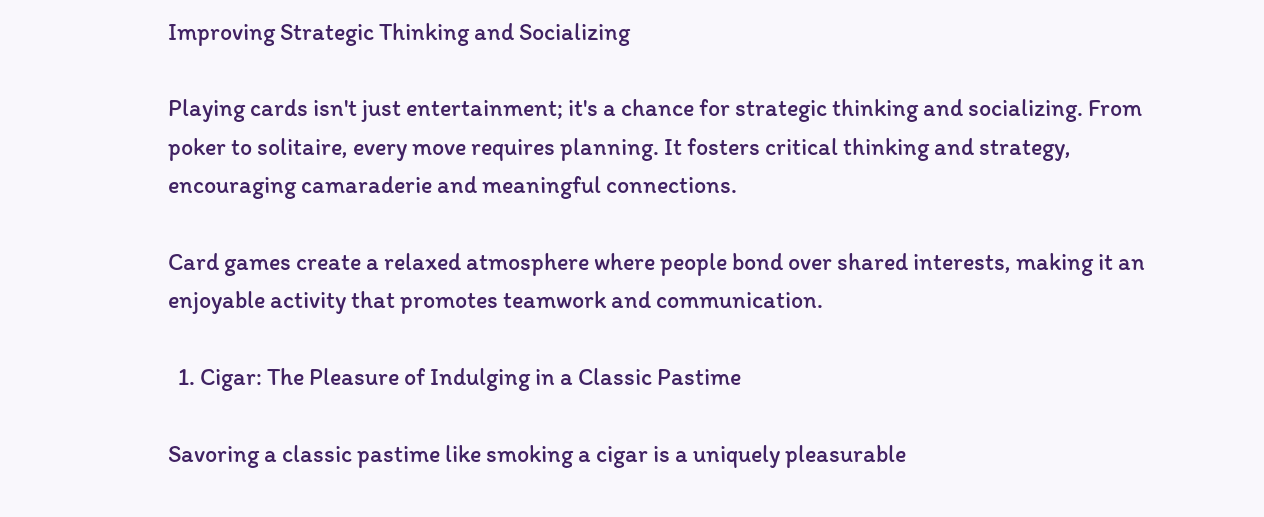Improving Strategic Thinking and Socializing

Playing cards isn't just entertainment; it's a chance for strategic thinking and socializing. From poker to solitaire, every move requires planning. It fosters critical thinking and strategy, encouraging camaraderie and meaningful connections.

Card games create a relaxed atmosphere where people bond over shared interests, making it an enjoyable activity that promotes teamwork and communication.

  1. Cigar: The Pleasure of Indulging in a Classic Pastime

Savoring a classic pastime like smoking a cigar is a uniquely pleasurable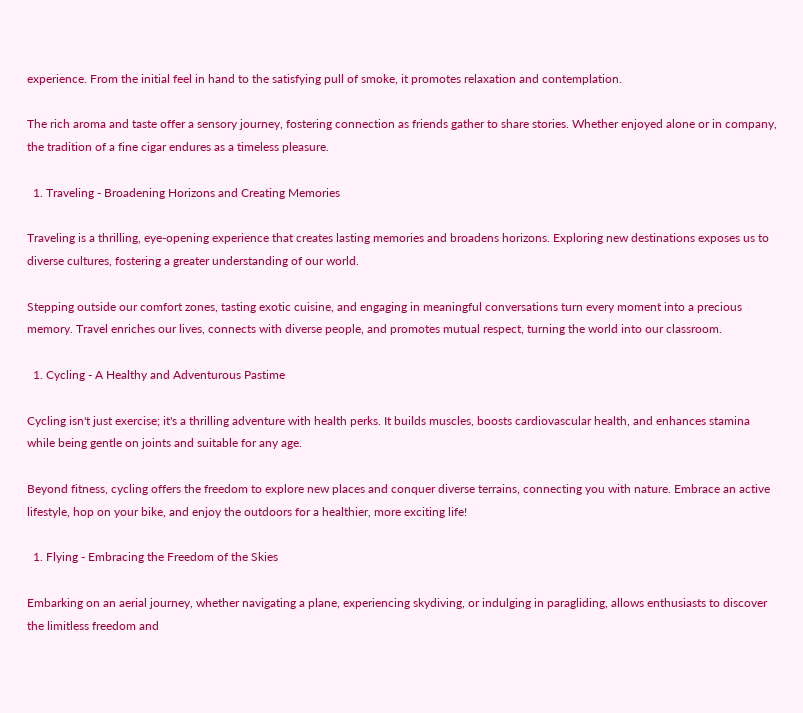experience. From the initial feel in hand to the satisfying pull of smoke, it promotes relaxation and contemplation.

The rich aroma and taste offer a sensory journey, fostering connection as friends gather to share stories. Whether enjoyed alone or in company, the tradition of a fine cigar endures as a timeless pleasure.

  1. Traveling - Broadening Horizons and Creating Memories

Traveling is a thrilling, eye-opening experience that creates lasting memories and broadens horizons. Exploring new destinations exposes us to diverse cultures, fostering a greater understanding of our world.

Stepping outside our comfort zones, tasting exotic cuisine, and engaging in meaningful conversations turn every moment into a precious memory. Travel enriches our lives, connects with diverse people, and promotes mutual respect, turning the world into our classroom.

  1. Cycling - A Healthy and Adventurous Pastime

Cycling isn't just exercise; it's a thrilling adventure with health perks. It builds muscles, boosts cardiovascular health, and enhances stamina while being gentle on joints and suitable for any age.

Beyond fitness, cycling offers the freedom to explore new places and conquer diverse terrains, connecting you with nature. Embrace an active lifestyle, hop on your bike, and enjoy the outdoors for a healthier, more exciting life!

  1. Flying - Embracing the Freedom of the Skies

Embarking on an aerial journey, whether navigating a plane, experiencing skydiving, or indulging in paragliding, allows enthusiasts to discover the limitless freedom and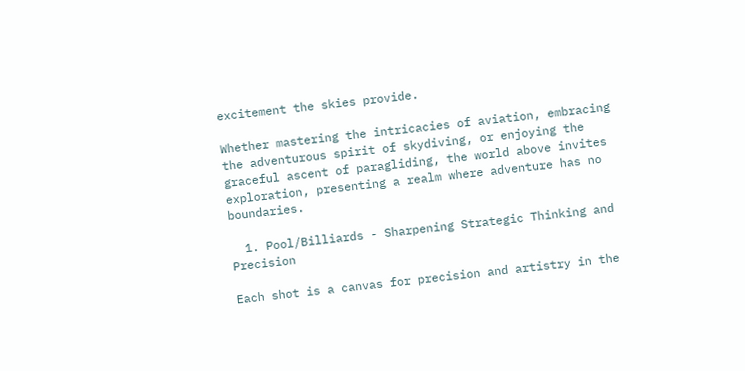excitement the skies provide.

Whether mastering the intricacies of aviation, embracing the adventurous spirit of skydiving, or enjoying the graceful ascent of paragliding, the world above invites exploration, presenting a realm where adventure has no boundaries.

  1. Pool/Billiards - Sharpening Strategic Thinking and Precision

Each shot is a canvas for precision and artistry in the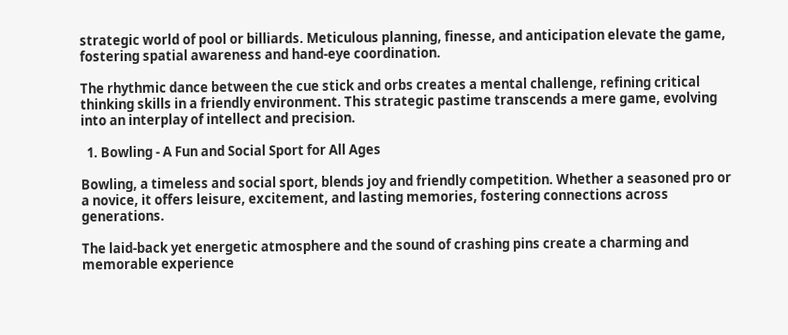strategic world of pool or billiards. Meticulous planning, finesse, and anticipation elevate the game, fostering spatial awareness and hand-eye coordination.

The rhythmic dance between the cue stick and orbs creates a mental challenge, refining critical thinking skills in a friendly environment. This strategic pastime transcends a mere game, evolving into an interplay of intellect and precision.

  1. Bowling - A Fun and Social Sport for All Ages

Bowling, a timeless and social sport, blends joy and friendly competition. Whether a seasoned pro or a novice, it offers leisure, excitement, and lasting memories, fostering connections across generations.

The laid-back yet energetic atmosphere and the sound of crashing pins create a charming and memorable experience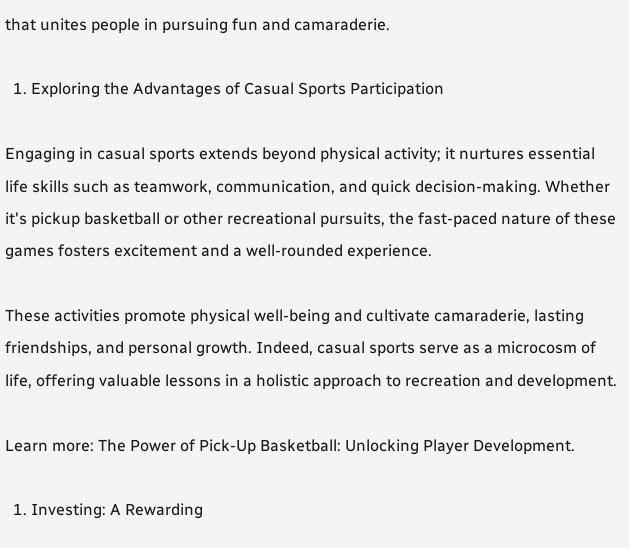that unites people in pursuing fun and camaraderie.

  1. Exploring the Advantages of Casual Sports Participation

Engaging in casual sports extends beyond physical activity; it nurtures essential life skills such as teamwork, communication, and quick decision-making. Whether it's pickup basketball or other recreational pursuits, the fast-paced nature of these games fosters excitement and a well-rounded experience.

These activities promote physical well-being and cultivate camaraderie, lasting friendships, and personal growth. Indeed, casual sports serve as a microcosm of life, offering valuable lessons in a holistic approach to recreation and development.

Learn more: The Power of Pick-Up Basketball: Unlocking Player Development.

  1. Investing: A Rewarding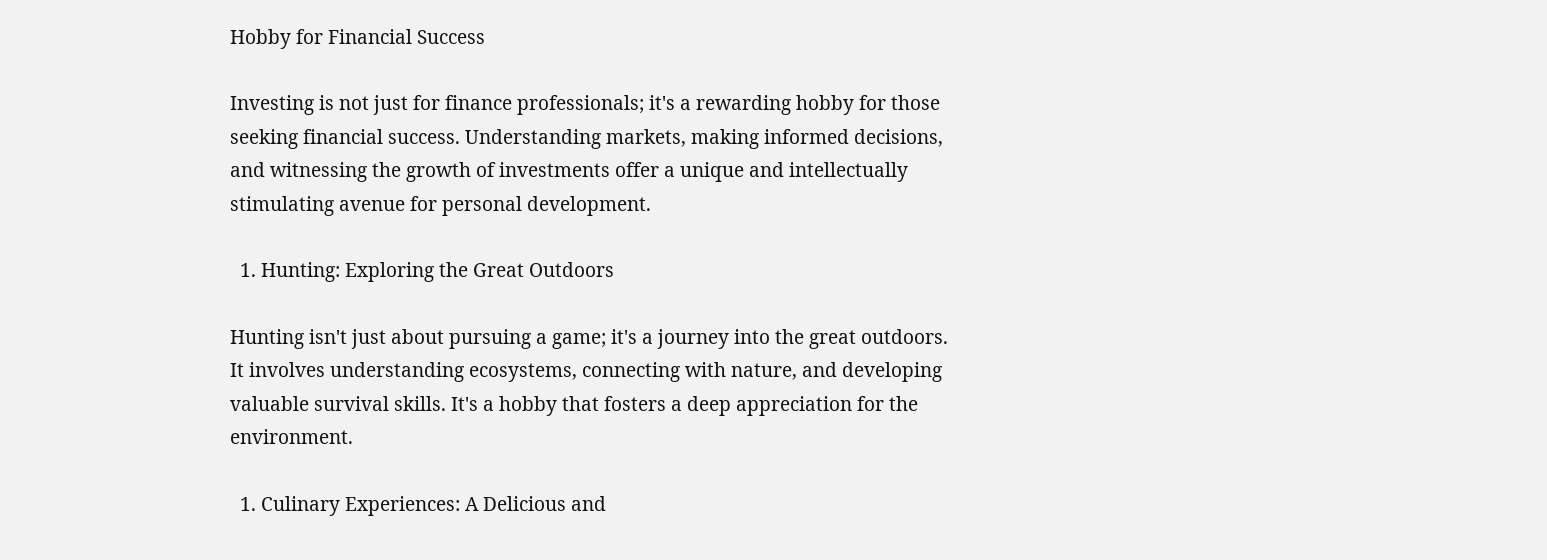Hobby for Financial Success

Investing is not just for finance professionals; it's a rewarding hobby for those seeking financial success. Understanding markets, making informed decisions, and witnessing the growth of investments offer a unique and intellectually stimulating avenue for personal development.

  1. Hunting: Exploring the Great Outdoors

Hunting isn't just about pursuing a game; it's a journey into the great outdoors. It involves understanding ecosystems, connecting with nature, and developing valuable survival skills. It's a hobby that fosters a deep appreciation for the environment.

  1. Culinary Experiences: A Delicious and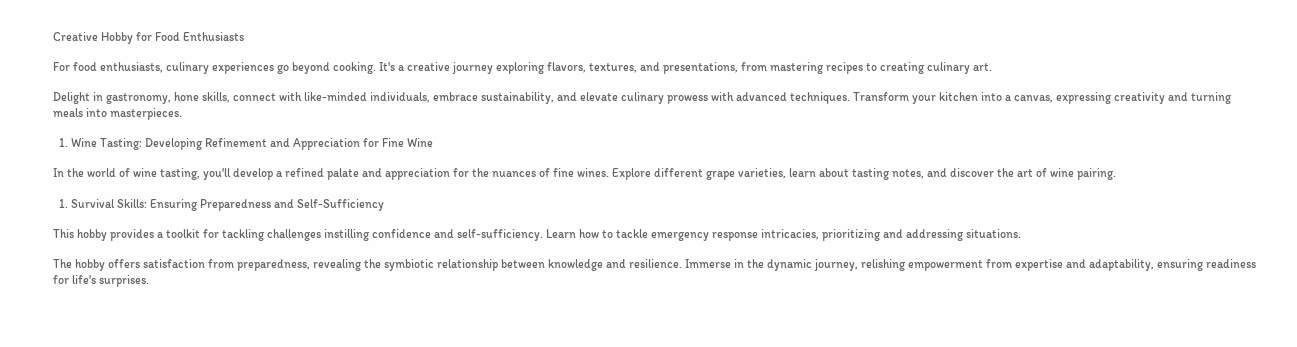Creative Hobby for Food Enthusiasts

For food enthusiasts, culinary experiences go beyond cooking. It's a creative journey exploring flavors, textures, and presentations, from mastering recipes to creating culinary art.

Delight in gastronomy, hone skills, connect with like-minded individuals, embrace sustainability, and elevate culinary prowess with advanced techniques. Transform your kitchen into a canvas, expressing creativity and turning meals into masterpieces.

  1. Wine Tasting: Developing Refinement and Appreciation for Fine Wine

In the world of wine tasting, you'll develop a refined palate and appreciation for the nuances of fine wines. Explore different grape varieties, learn about tasting notes, and discover the art of wine pairing.

  1. Survival Skills: Ensuring Preparedness and Self-Sufficiency

This hobby provides a toolkit for tackling challenges instilling confidence and self-sufficiency. Learn how to tackle emergency response intricacies, prioritizing and addressing situations.

The hobby offers satisfaction from preparedness, revealing the symbiotic relationship between knowledge and resilience. Immerse in the dynamic journey, relishing empowerment from expertise and adaptability, ensuring readiness for life's surprises.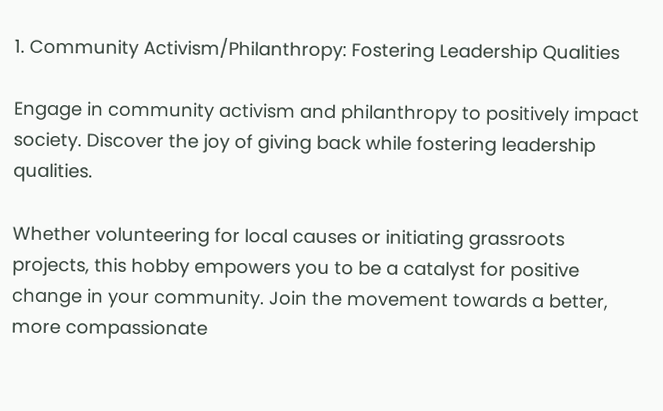1. Community Activism/Philanthropy: Fostering Leadership Qualities

Engage in community activism and philanthropy to positively impact society. Discover the joy of giving back while fostering leadership qualities.

Whether volunteering for local causes or initiating grassroots projects, this hobby empowers you to be a catalyst for positive change in your community. Join the movement towards a better, more compassionate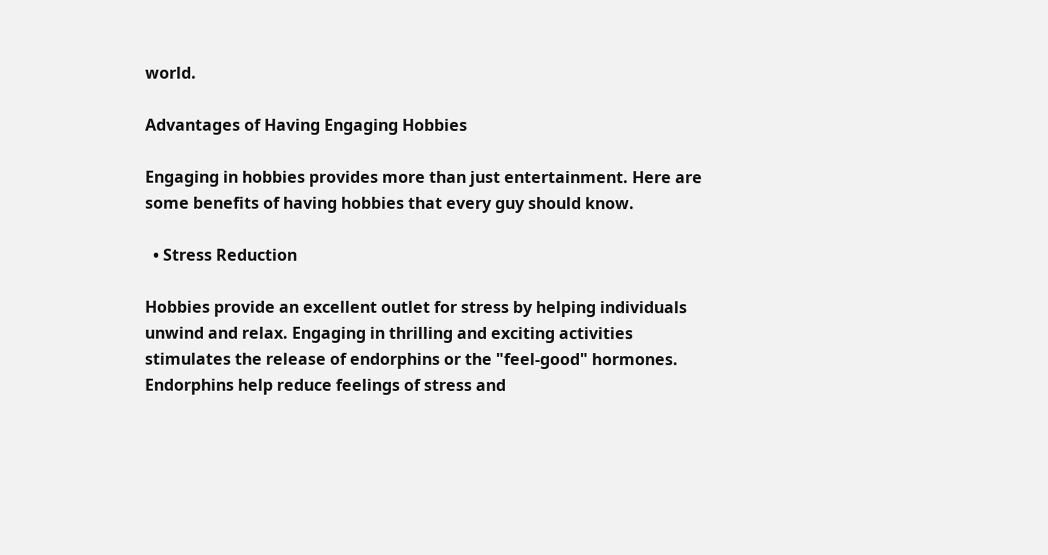world.

Advantages of Having Engaging Hobbies

Engaging in hobbies provides more than just entertainment. Here are some benefits of having hobbies that every guy should know.

  • Stress Reduction

Hobbies provide an excellent outlet for stress by helping individuals unwind and relax. Engaging in thrilling and exciting activities stimulates the release of endorphins or the "feel-good" hormones. Endorphins help reduce feelings of stress and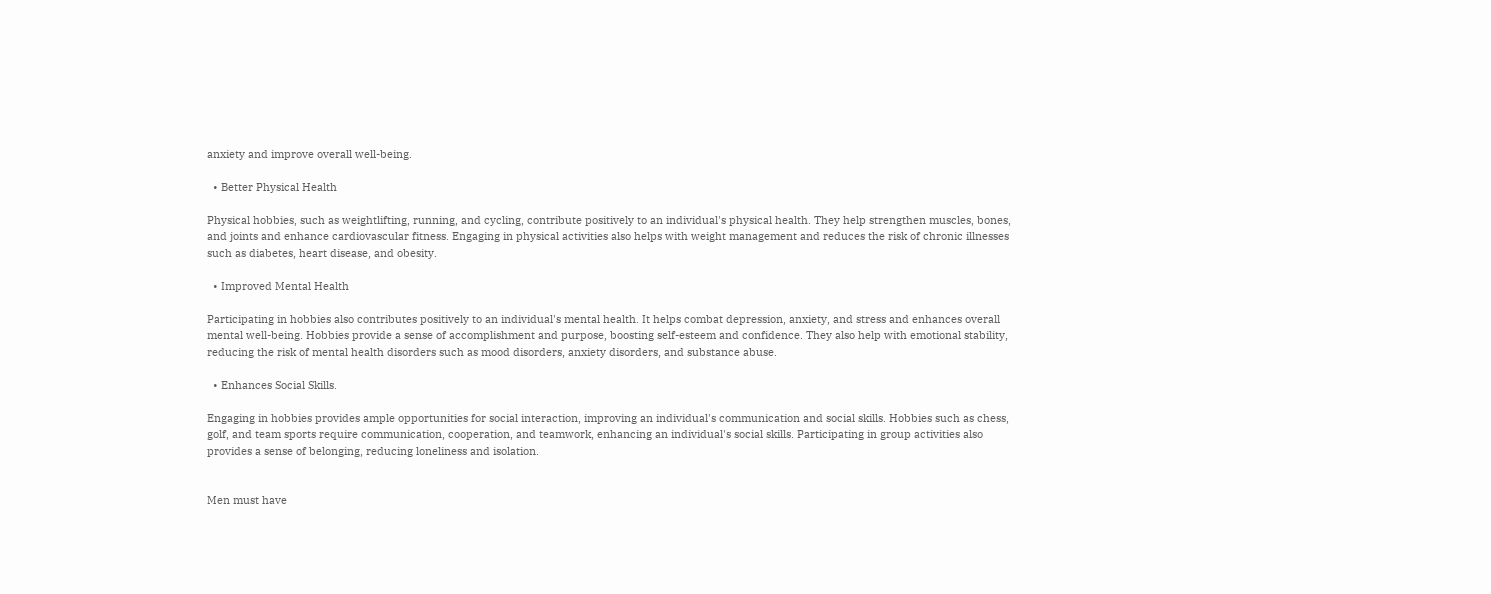anxiety and improve overall well-being.

  • Better Physical Health

Physical hobbies, such as weightlifting, running, and cycling, contribute positively to an individual's physical health. They help strengthen muscles, bones, and joints and enhance cardiovascular fitness. Engaging in physical activities also helps with weight management and reduces the risk of chronic illnesses such as diabetes, heart disease, and obesity.

  • Improved Mental Health

Participating in hobbies also contributes positively to an individual's mental health. It helps combat depression, anxiety, and stress and enhances overall mental well-being. Hobbies provide a sense of accomplishment and purpose, boosting self-esteem and confidence. They also help with emotional stability, reducing the risk of mental health disorders such as mood disorders, anxiety disorders, and substance abuse.

  • Enhances Social Skills.

Engaging in hobbies provides ample opportunities for social interaction, improving an individual's communication and social skills. Hobbies such as chess, golf, and team sports require communication, cooperation, and teamwork, enhancing an individual's social skills. Participating in group activities also provides a sense of belonging, reducing loneliness and isolation.


Men must have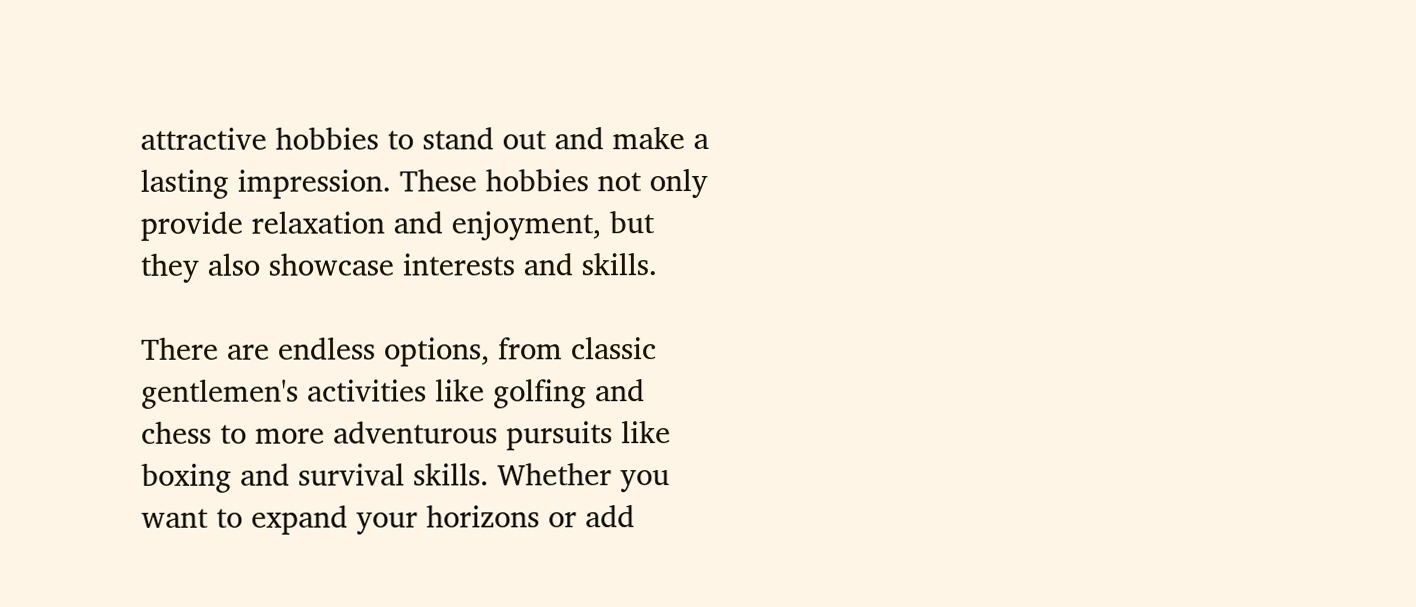attractive hobbies to stand out and make a lasting impression. These hobbies not only provide relaxation and enjoyment, but they also showcase interests and skills.

There are endless options, from classic gentlemen's activities like golfing and chess to more adventurous pursuits like boxing and survival skills. Whether you want to expand your horizons or add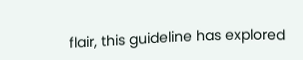flair, this guideline has explored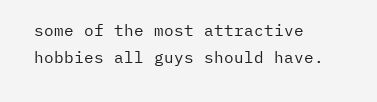some of the most attractive hobbies all guys should have.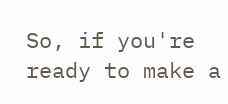So, if you're ready to make a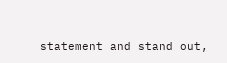statement and stand out,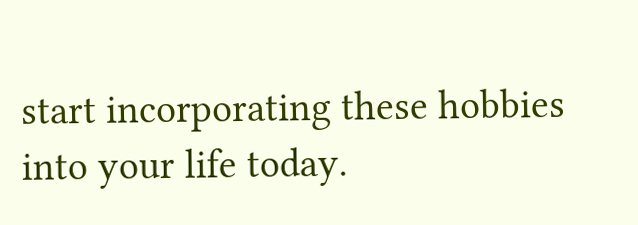start incorporating these hobbies into your life today.